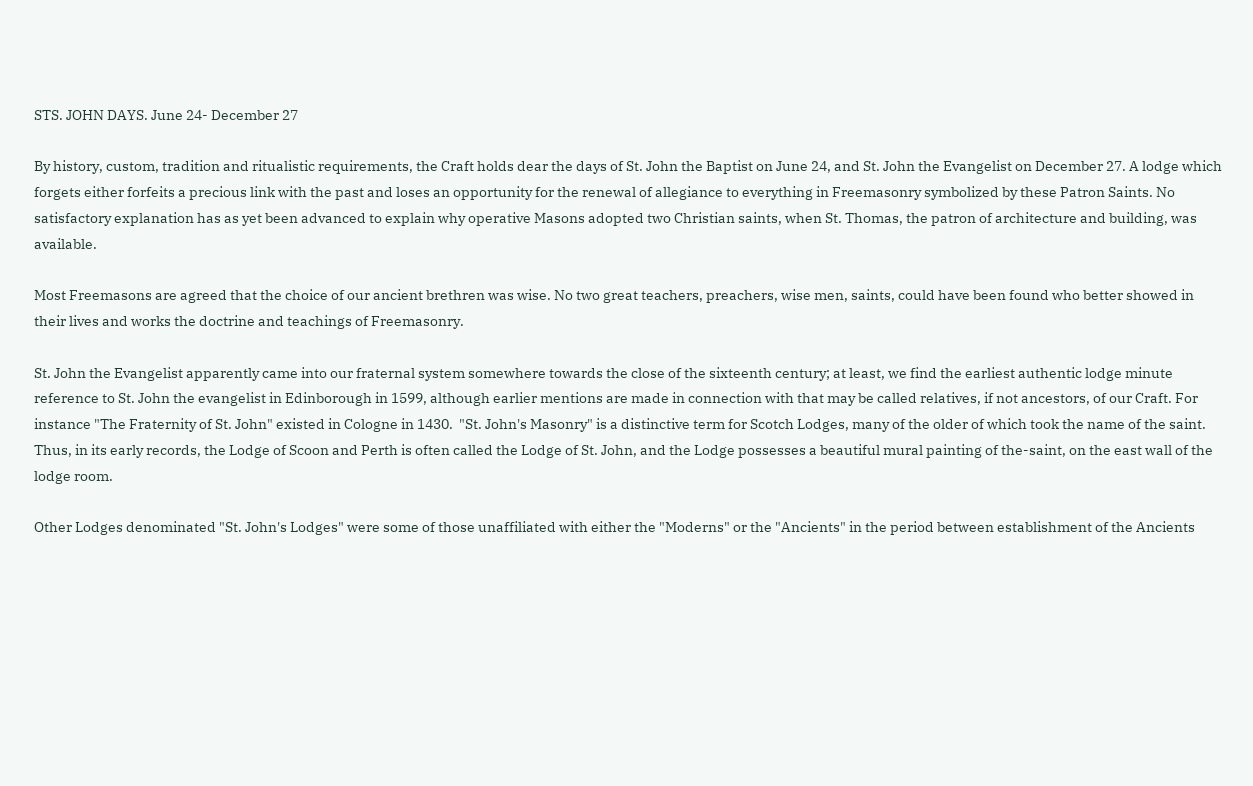STS. JOHN DAYS. June 24- December 27

By history, custom, tradition and ritualistic requirements, the Craft holds dear the days of St. John the Baptist on June 24, and St. John the Evangelist on December 27. A lodge which forgets either forfeits a precious link with the past and loses an opportunity for the renewal of allegiance to everything in Freemasonry symbolized by these Patron Saints. No satisfactory explanation has as yet been advanced to explain why operative Masons adopted two Christian saints, when St. Thomas, the patron of architecture and building, was available.

Most Freemasons are agreed that the choice of our ancient brethren was wise. No two great teachers, preachers, wise men, saints, could have been found who better showed in their lives and works the doctrine and teachings of Freemasonry.

St. John the Evangelist apparently came into our fraternal system somewhere towards the close of the sixteenth century; at least, we find the earliest authentic lodge minute reference to St. John the evangelist in Edinborough in 1599, although earlier mentions are made in connection with that may be called relatives, if not ancestors, of our Craft. For instance "The Fraternity of St. John" existed in Cologne in 1430.  "St. John's Masonry" is a distinctive term for Scotch Lodges, many of the older of which took the name of the saint. Thus, in its early records, the Lodge of Scoon and Perth is often called the Lodge of St. John, and the Lodge possesses a beautiful mural painting of the-saint, on the east wall of the lodge room.

Other Lodges denominated "St. John's Lodges" were some of those unaffiliated with either the "Moderns" or the "Ancients" in the period between establishment of the Ancients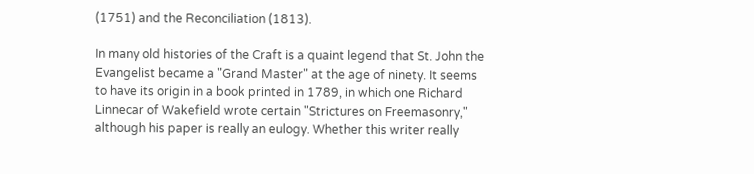(1751) and the Reconciliation (1813).

In many old histories of the Craft is a quaint legend that St. John the Evangelist became a "Grand Master" at the age of ninety. It seems to have its origin in a book printed in 1789, in which one Richard Linnecar of Wakefield wrote certain "Strictures on Freemasonry," although his paper is really an eulogy. Whether this writer really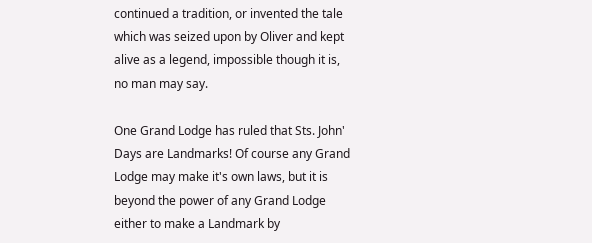continued a tradition, or invented the tale which was seized upon by Oliver and kept alive as a legend, impossible though it is, no man may say.

One Grand Lodge has ruled that Sts. John' Days are Landmarks! Of course any Grand Lodge may make it's own laws, but it is beyond the power of any Grand Lodge either to make a Landmark by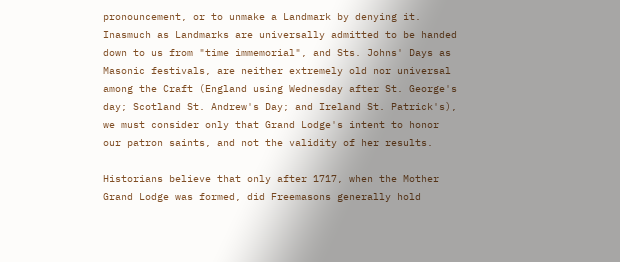pronouncement, or to unmake a Landmark by denying it. Inasmuch as Landmarks are universally admitted to be handed down to us from "time immemorial", and Sts. Johns' Days as Masonic festivals, are neither extremely old nor universal among the Craft (England using Wednesday after St. George's day; Scotland St. Andrew's Day; and Ireland St. Patrick's), we must consider only that Grand Lodge's intent to honor our patron saints, and not the validity of her results.

Historians believe that only after 1717, when the Mother Grand Lodge was formed, did Freemasons generally hold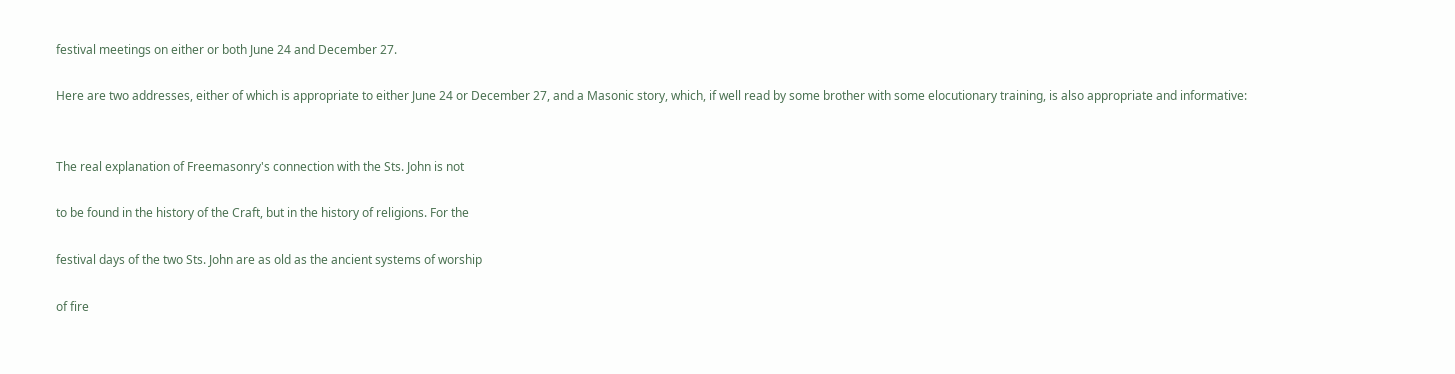festival meetings on either or both June 24 and December 27.

Here are two addresses, either of which is appropriate to either June 24 or December 27, and a Masonic story, which, if well read by some brother with some elocutionary training, is also appropriate and informative:


The real explanation of Freemasonry's connection with the Sts. John is not

to be found in the history of the Craft, but in the history of religions. For the

festival days of the two Sts. John are as old as the ancient systems of worship

of fire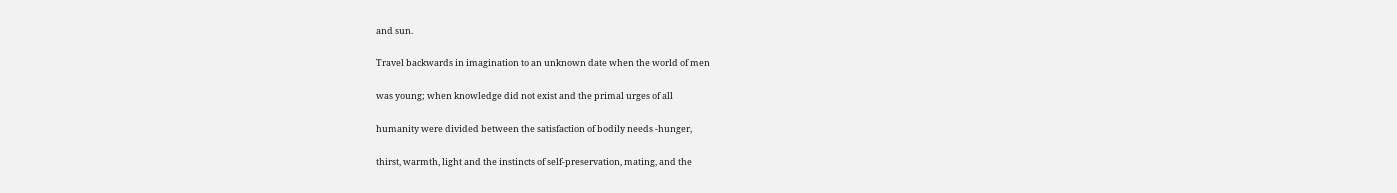and sun.

Travel backwards in imagination to an unknown date when the world of men

was young; when knowledge did not exist and the primal urges of all

humanity were divided between the satisfaction of bodily needs -hunger,

thirst, warmth, light and the instincts of self-preservation, mating, and the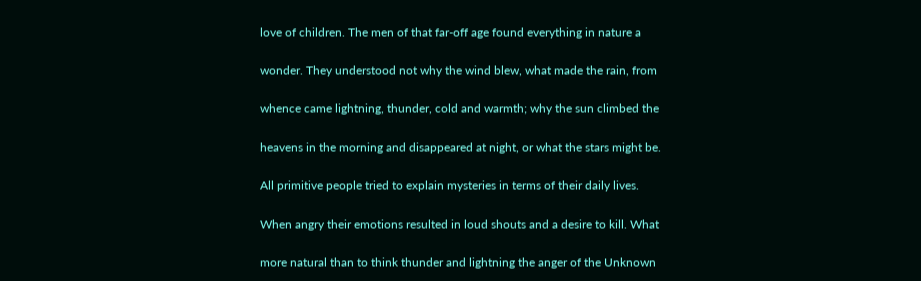love of children. The men of that far-off age found everything in nature a

wonder. They understood not why the wind blew, what made the rain, from

whence came lightning, thunder, cold and warmth; why the sun climbed the

heavens in the morning and disappeared at night, or what the stars might be.

All primitive people tried to explain mysteries in terms of their daily lives.

When angry their emotions resulted in loud shouts and a desire to kill. What

more natural than to think thunder and lightning the anger of the Unknown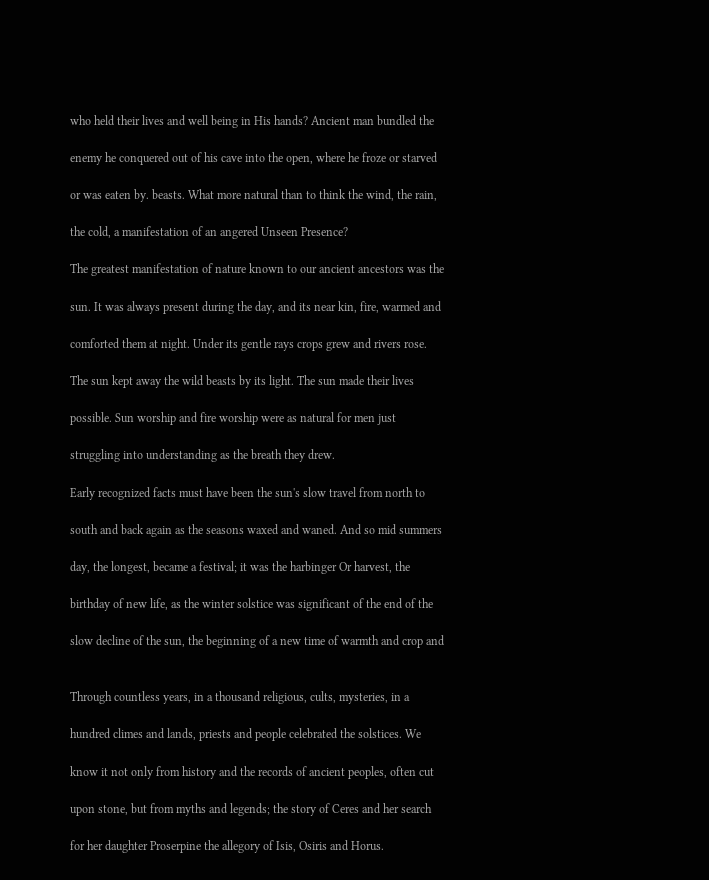who held their lives and well being in His hands? Ancient man bundled the

enemy he conquered out of his cave into the open, where he froze or starved

or was eaten by. beasts. What more natural than to think the wind, the rain,

the cold, a manifestation of an angered Unseen Presence?

The greatest manifestation of nature known to our ancient ancestors was the

sun. It was always present during the day, and its near kin, fire, warmed and

comforted them at night. Under its gentle rays crops grew and rivers rose.

The sun kept away the wild beasts by its light. The sun made their lives

possible. Sun worship and fire worship were as natural for men just

struggling into understanding as the breath they drew.

Early recognized facts must have been the sun's slow travel from north to

south and back again as the seasons waxed and waned. And so mid summers

day, the longest, became a festival; it was the harbinger Or harvest, the

birthday of new life, as the winter solstice was significant of the end of the

slow decline of the sun, the beginning of a new time of warmth and crop and


Through countless years, in a thousand religious, cults, mysteries, in a

hundred climes and lands, priests and people celebrated the solstices. We

know it not only from history and the records of ancient peoples, often cut

upon stone, but from myths and legends; the story of Ceres and her search

for her daughter Proserpine the allegory of Isis, Osiris and Horus.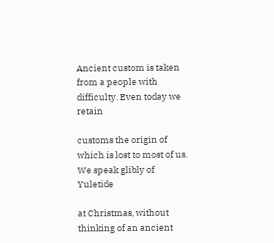Ancient custom is taken from a people with difficulty. Even today we retain

customs the origin of which is lost to most of us. We speak glibly of Yuletide

at Christmas, without thinking of an ancient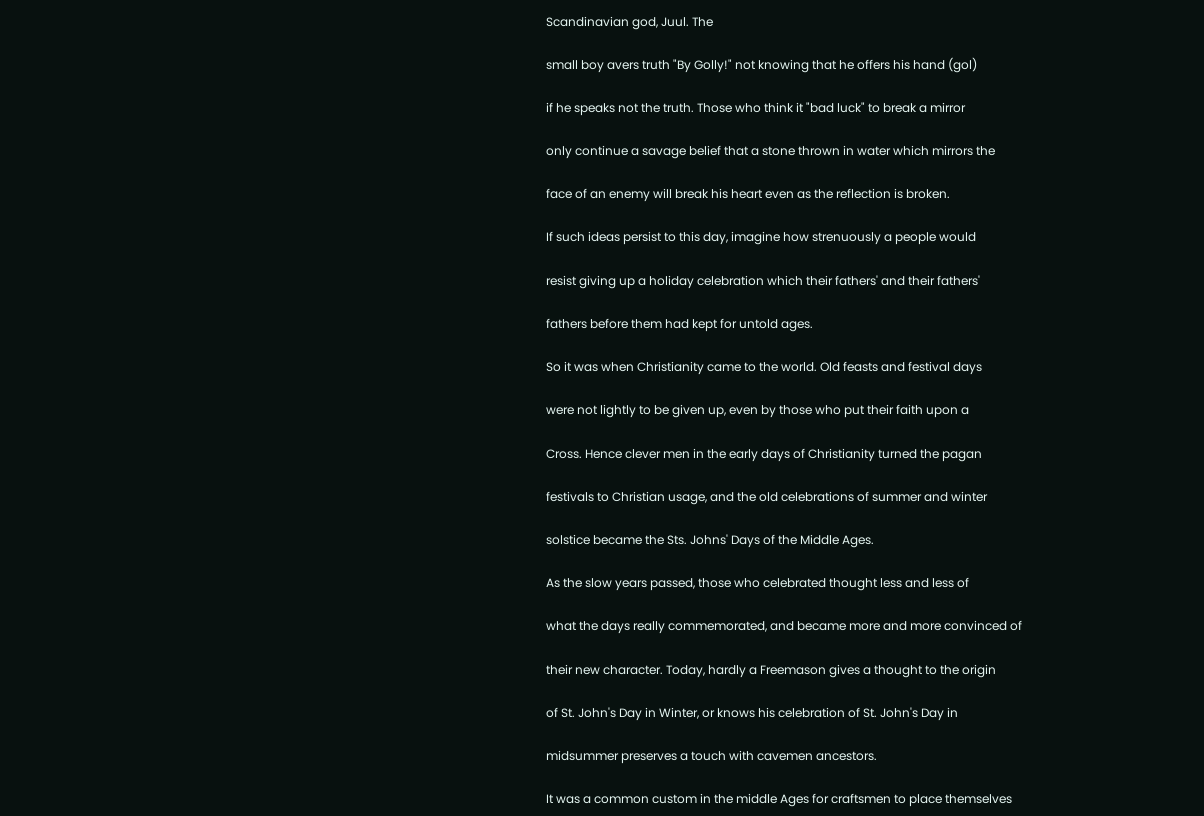Scandinavian god, Juul. The

small boy avers truth "By Golly!" not knowing that he offers his hand (gol)

if he speaks not the truth. Those who think it "bad luck" to break a mirror

only continue a savage belief that a stone thrown in water which mirrors the

face of an enemy will break his heart even as the reflection is broken.

If such ideas persist to this day, imagine how strenuously a people would

resist giving up a holiday celebration which their fathers' and their fathers'

fathers before them had kept for untold ages.

So it was when Christianity came to the world. Old feasts and festival days

were not lightly to be given up, even by those who put their faith upon a

Cross. Hence clever men in the early days of Christianity turned the pagan

festivals to Christian usage, and the old celebrations of summer and winter

solstice became the Sts. Johns' Days of the Middle Ages.

As the slow years passed, those who celebrated thought less and less of

what the days really commemorated, and became more and more convinced of

their new character. Today, hardly a Freemason gives a thought to the origin

of St. John's Day in Winter, or knows his celebration of St. John's Day in

midsummer preserves a touch with cavemen ancestors.

It was a common custom in the middle Ages for craftsmen to place themselves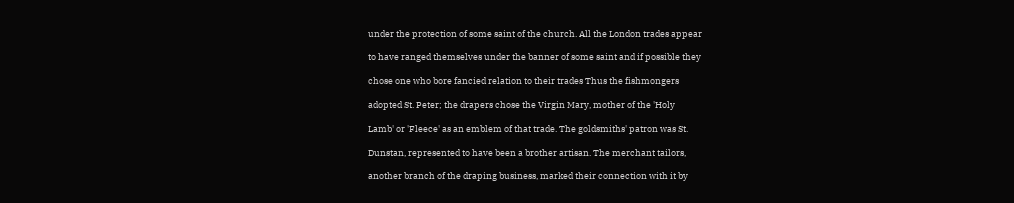under the protection of some saint of the church. All the London trades appear

to have ranged themselves under the banner of some saint and if possible they

chose one who bore fancied relation to their trades Thus the fishmongers

adopted St. Peter; the drapers chose the Virgin Mary, mother of the 'Holy

Lamb' or 'Fleece' as an emblem of that trade. The goldsmiths' patron was St.

Dunstan, represented to have been a brother artisan. The merchant tailors,

another branch of the draping business, marked their connection with it by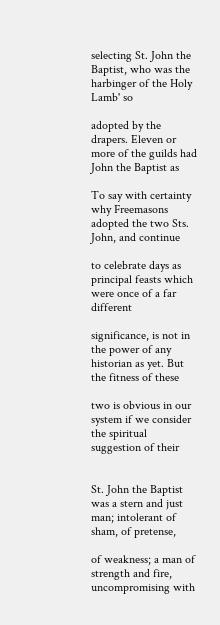selecting St. John the Baptist, who was the harbinger of the Holy Lamb' so

adopted by the drapers. Eleven or more of the guilds had John the Baptist as

To say with certainty why Freemasons adopted the two Sts. John, and continue

to celebrate days as principal feasts which were once of a far different

significance, is not in the power of any historian as yet. But the fitness of these

two is obvious in our system if we consider the spiritual suggestion of their


St. John the Baptist was a stern and just man; intolerant of sham, of pretense,

of weakness; a man of strength and fire, uncompromising with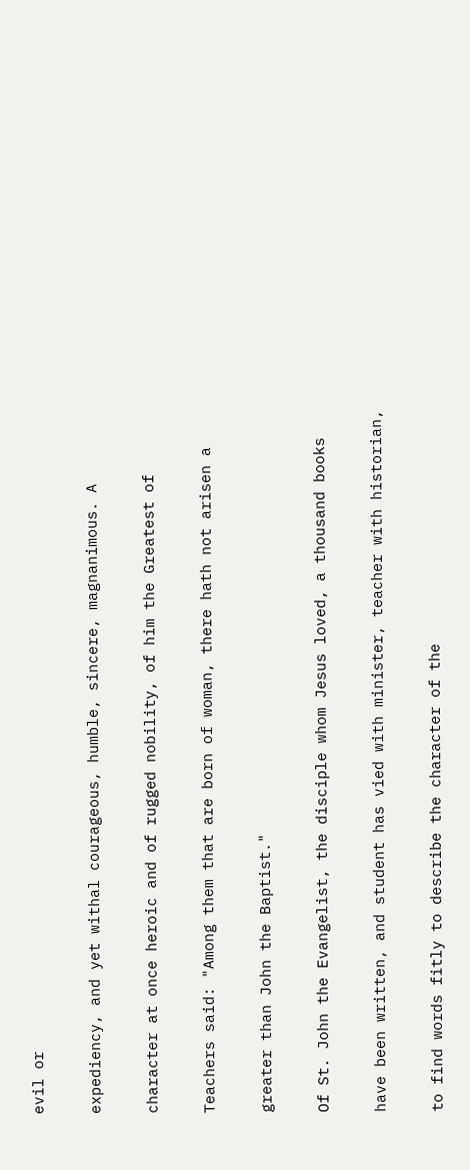evil or

expediency, and yet withal courageous, humble, sincere, magnanimous. A

character at once heroic and of rugged nobility, of him the Greatest of

Teachers said: "Among them that are born of woman, there hath not arisen a

greater than John the Baptist."

Of St. John the Evangelist, the disciple whom Jesus loved, a thousand books

have been written, and student has vied with minister, teacher with historian,

to find words fitly to describe the character of the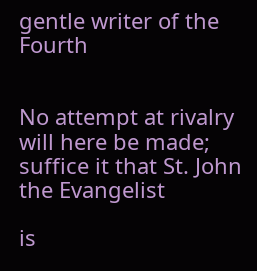gentle writer of the Fourth


No attempt at rivalry will here be made; suffice it that St. John the Evangelist

is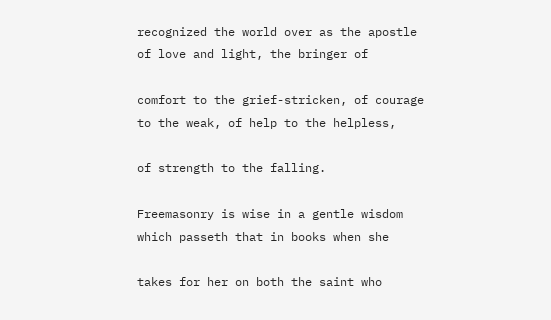recognized the world over as the apostle of love and light, the bringer of

comfort to the grief-stricken, of courage to the weak, of help to the helpless,

of strength to the falling.

Freemasonry is wise in a gentle wisdom which passeth that in books when she

takes for her on both the saint who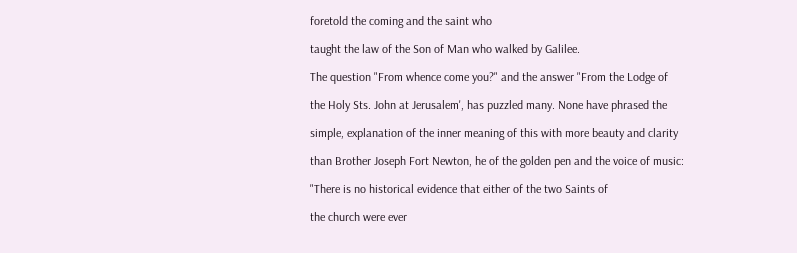foretold the coming and the saint who

taught the law of the Son of Man who walked by Galilee.

The question "From whence come you?" and the answer "From the Lodge of

the Holy Sts. John at Jerusalem', has puzzled many. None have phrased the

simple, explanation of the inner meaning of this with more beauty and clarity

than Brother Joseph Fort Newton, he of the golden pen and the voice of music:

"There is no historical evidence that either of the two Saints of

the church were ever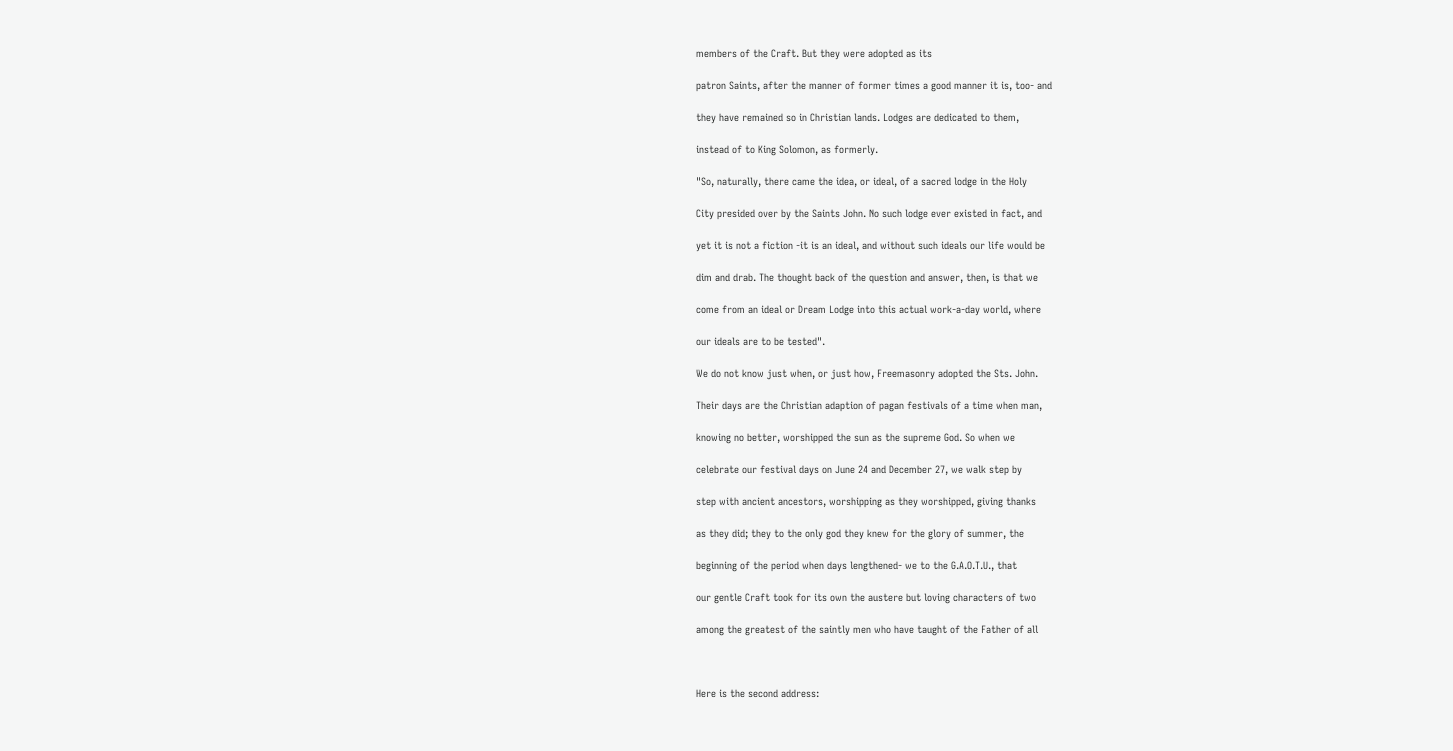members of the Craft. But they were adopted as its

patron Saints, after the manner of former times a good manner it is, too- and

they have remained so in Christian lands. Lodges are dedicated to them,

instead of to King Solomon, as formerly.

"So, naturally, there came the idea, or ideal, of a sacred lodge in the Holy

City presided over by the Saints John. No such lodge ever existed in fact, and

yet it is not a fiction -it is an ideal, and without such ideals our life would be

dim and drab. The thought back of the question and answer, then, is that we

come from an ideal or Dream Lodge into this actual work-a-day world, where

our ideals are to be tested".

We do not know just when, or just how, Freemasonry adopted the Sts. John.

Their days are the Christian adaption of pagan festivals of a time when man,

knowing no better, worshipped the sun as the supreme God. So when we

celebrate our festival days on June 24 and December 27, we walk step by

step with ancient ancestors, worshipping as they worshipped, giving thanks

as they did; they to the only god they knew for the glory of summer, the

beginning of the period when days lengthened- we to the G.A.O.T.U., that

our gentle Craft took for its own the austere but loving characters of two

among the greatest of the saintly men who have taught of the Father of all



Here is the second address: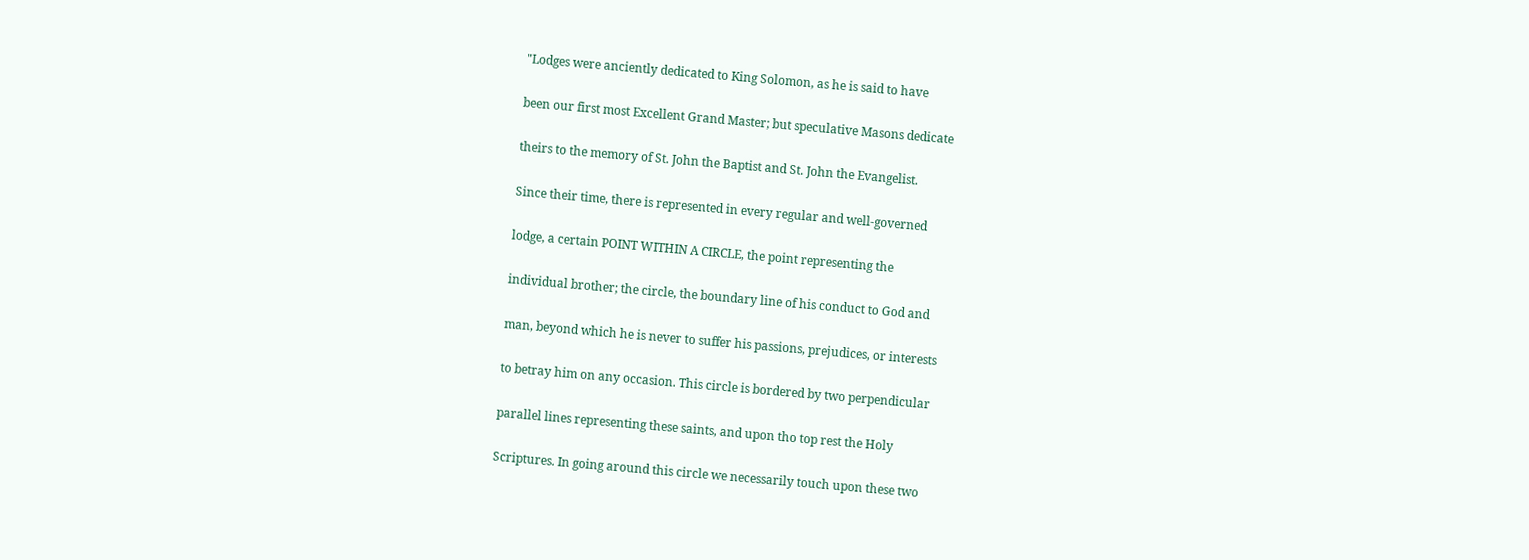"Lodges were anciently dedicated to King Solomon, as he is said to have

been our first most Excellent Grand Master; but speculative Masons dedicate

theirs to the memory of St. John the Baptist and St. John the Evangelist.

Since their time, there is represented in every regular and well-governed

lodge, a certain POINT WITHIN A CIRCLE, the point representing the

individual brother; the circle, the boundary line of his conduct to God and

man, beyond which he is never to suffer his passions, prejudices, or interests

to betray him on any occasion. This circle is bordered by two perpendicular

parallel lines representing these saints, and upon tho top rest the Holy

Scriptures. In going around this circle we necessarily touch upon these two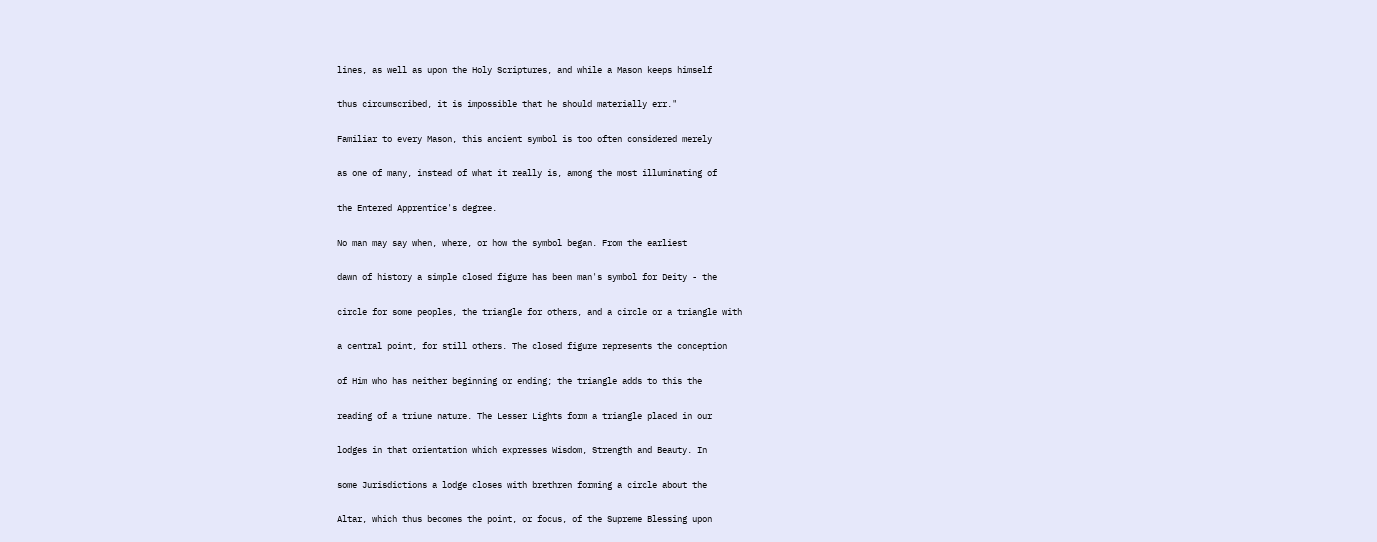lines, as well as upon the Holy Scriptures, and while a Mason keeps himself

thus circumscribed, it is impossible that he should materially err."

Familiar to every Mason, this ancient symbol is too often considered merely

as one of many, instead of what it really is, among the most illuminating of

the Entered Apprentice's degree.

No man may say when, where, or how the symbol began. From the earliest

dawn of history a simple closed figure has been man's symbol for Deity - the

circle for some peoples, the triangle for others, and a circle or a triangle with

a central point, for still others. The closed figure represents the conception

of Him who has neither beginning or ending; the triangle adds to this the

reading of a triune nature. The Lesser Lights form a triangle placed in our

lodges in that orientation which expresses Wisdom, Strength and Beauty. In

some Jurisdictions a lodge closes with brethren forming a circle about the

Altar, which thus becomes the point, or focus, of the Supreme Blessing upon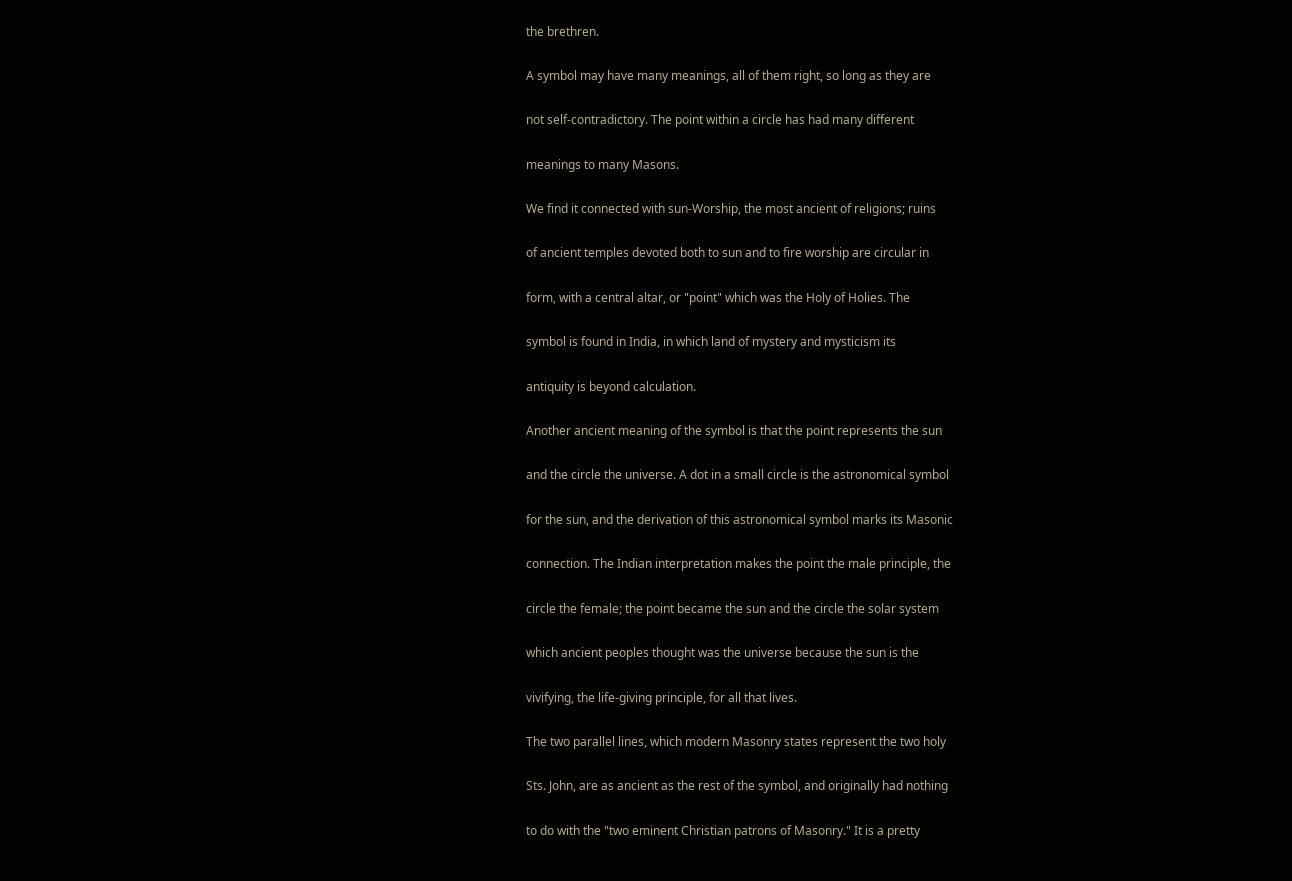the brethren.

A symbol may have many meanings, all of them right, so long as they are

not self-contradictory. The point within a circle has had many different

meanings to many Masons.

We find it connected with sun-Worship, the most ancient of religions; ruins

of ancient temples devoted both to sun and to fire worship are circular in

form, with a central altar, or "point" which was the Holy of Holies. The

symbol is found in India, in which land of mystery and mysticism its

antiquity is beyond calculation.

Another ancient meaning of the symbol is that the point represents the sun

and the circle the universe. A dot in a small circle is the astronomical symbol

for the sun, and the derivation of this astronomical symbol marks its Masonic

connection. The Indian interpretation makes the point the male principle, the

circle the female; the point became the sun and the circle the solar system

which ancient peoples thought was the universe because the sun is the

vivifying, the life-giving principle, for all that lives.

The two parallel lines, which modern Masonry states represent the two holy

Sts. John, are as ancient as the rest of the symbol, and originally had nothing

to do with the "two eminent Christian patrons of Masonry." It is a pretty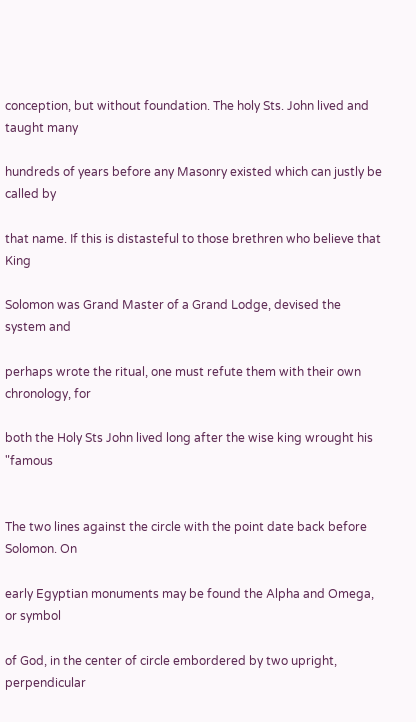conception, but without foundation. The holy Sts. John lived and taught many

hundreds of years before any Masonry existed which can justly be called by

that name. If this is distasteful to those brethren who believe that King

Solomon was Grand Master of a Grand Lodge, devised the system and

perhaps wrote the ritual, one must refute them with their own chronology, for

both the Holy Sts John lived long after the wise king wrought his "famous


The two lines against the circle with the point date back before Solomon. On

early Egyptian monuments may be found the Alpha and Omega, or symbol

of God, in the center of circle embordered by two upright, perpendicular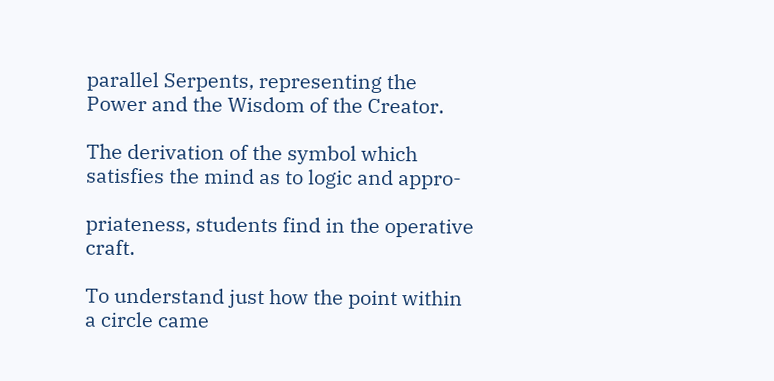parallel Serpents, representing the Power and the Wisdom of the Creator.

The derivation of the symbol which satisfies the mind as to logic and appro-

priateness, students find in the operative craft.

To understand just how the point within a circle came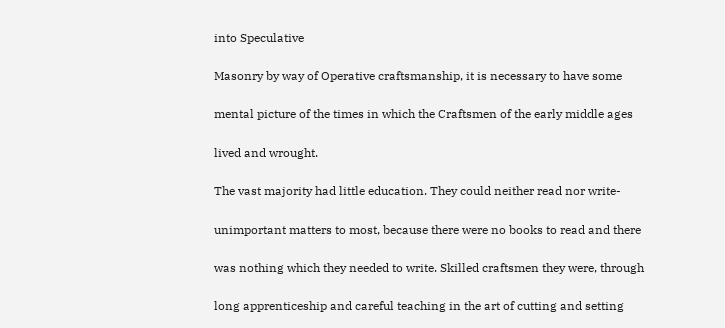into Speculative

Masonry by way of Operative craftsmanship, it is necessary to have some

mental picture of the times in which the Craftsmen of the early middle ages

lived and wrought.

The vast majority had little education. They could neither read nor write-

unimportant matters to most, because there were no books to read and there

was nothing which they needed to write. Skilled craftsmen they were, through

long apprenticeship and careful teaching in the art of cutting and setting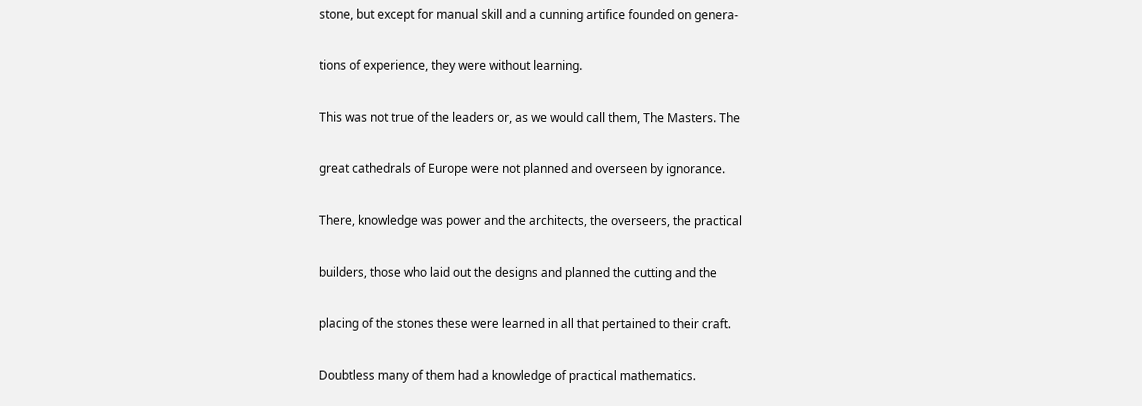stone, but except for manual skill and a cunning artifice founded on genera-

tions of experience, they were without learning.

This was not true of the leaders or, as we would call them, The Masters. The

great cathedrals of Europe were not planned and overseen by ignorance.

There, knowledge was power and the architects, the overseers, the practical

builders, those who laid out the designs and planned the cutting and the

placing of the stones these were learned in all that pertained to their craft.

Doubtless many of them had a knowledge of practical mathematics.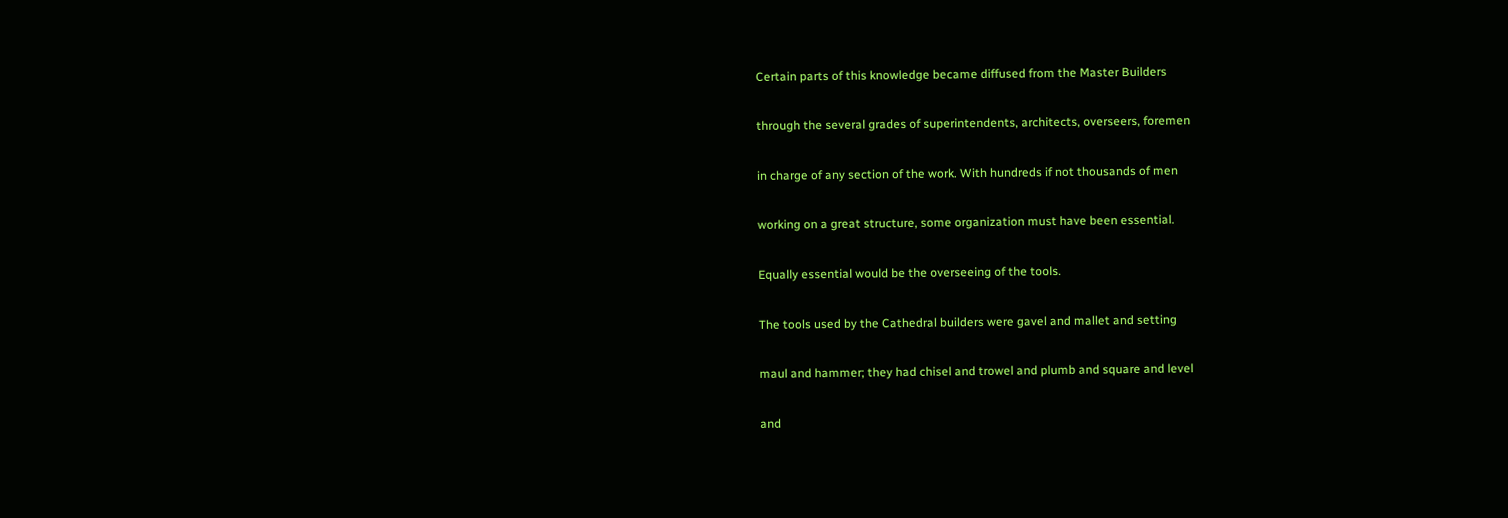Certain parts of this knowledge became diffused from the Master Builders

through the several grades of superintendents, architects, overseers, foremen

in charge of any section of the work. With hundreds if not thousands of men

working on a great structure, some organization must have been essential.

Equally essential would be the overseeing of the tools.

The tools used by the Cathedral builders were gavel and mallet and setting

maul and hammer; they had chisel and trowel and plumb and square and level

and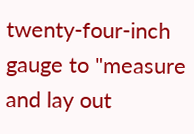twenty-four-inch gauge to "measure and lay out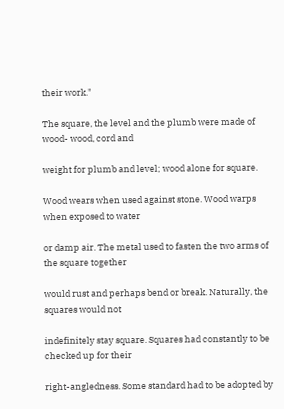their work."

The square, the level and the plumb were made of wood- wood, cord and

weight for plumb and level; wood alone for square.

Wood wears when used against stone. Wood warps when exposed to water

or damp air. The metal used to fasten the two arms of the square together

would rust and perhaps bend or break. Naturally, the squares would not

indefinitely stay square. Squares had constantly to be checked up for their

right-angledness. Some standard had to be adopted by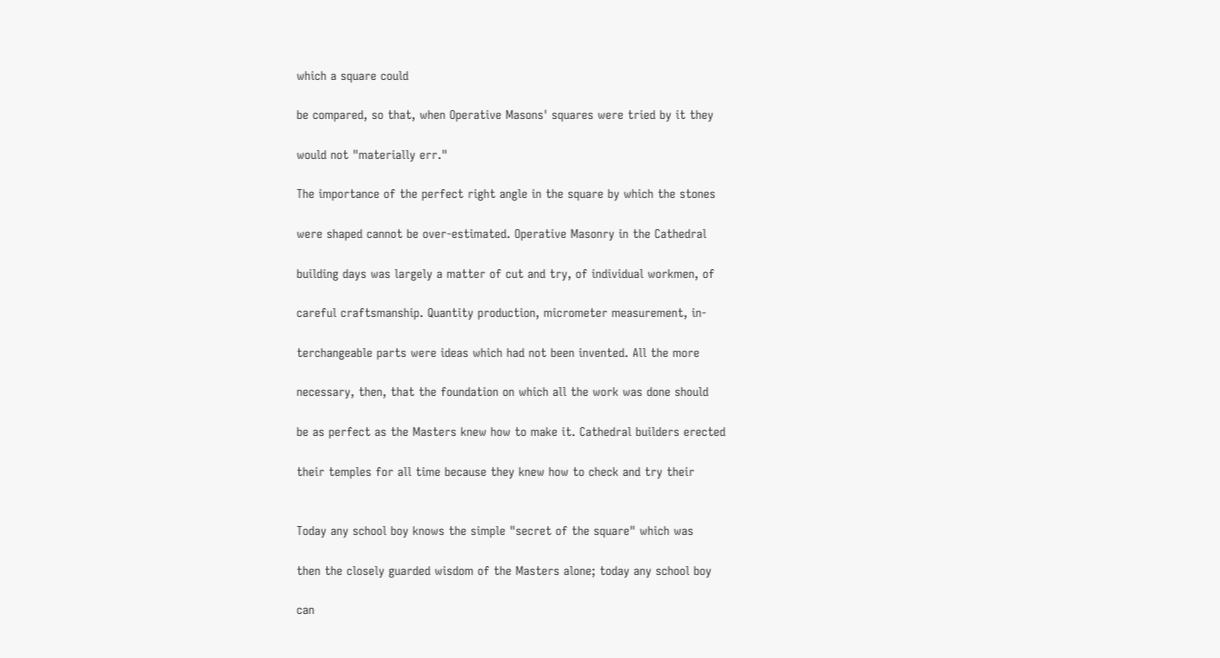which a square could

be compared, so that, when Operative Masons' squares were tried by it they

would not "materially err."

The importance of the perfect right angle in the square by which the stones

were shaped cannot be over-estimated. Operative Masonry in the Cathedral

building days was largely a matter of cut and try, of individual workmen, of

careful craftsmanship. Quantity production, micrometer measurement, in-

terchangeable parts were ideas which had not been invented. All the more

necessary, then, that the foundation on which all the work was done should

be as perfect as the Masters knew how to make it. Cathedral builders erected

their temples for all time because they knew how to check and try their


Today any school boy knows the simple "secret of the square" which was

then the closely guarded wisdom of the Masters alone; today any school boy

can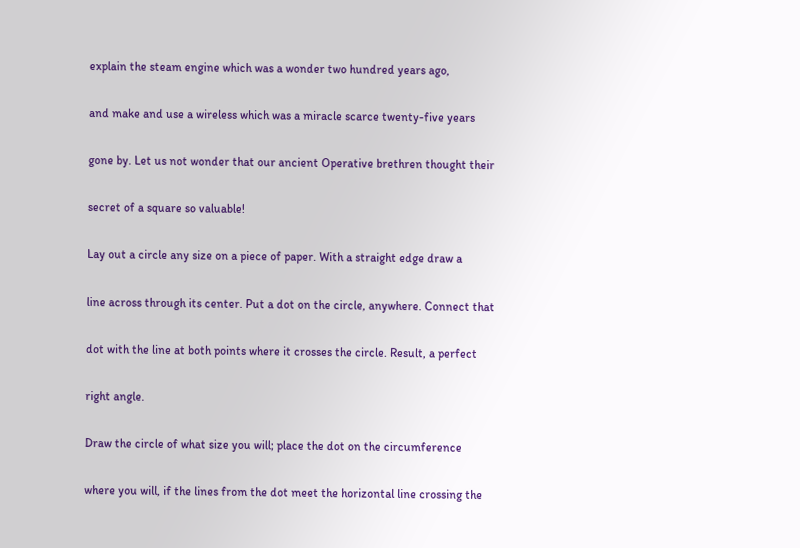explain the steam engine which was a wonder two hundred years ago,

and make and use a wireless which was a miracle scarce twenty-five years

gone by. Let us not wonder that our ancient Operative brethren thought their

secret of a square so valuable!

Lay out a circle any size on a piece of paper. With a straight edge draw a

line across through its center. Put a dot on the circle, anywhere. Connect that

dot with the line at both points where it crosses the circle. Result, a perfect

right angle.

Draw the circle of what size you will; place the dot on the circumference

where you will, if the lines from the dot meet the horizontal line crossing the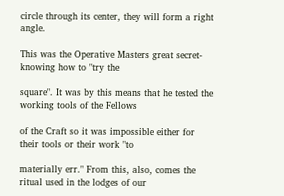circle through its center, they will form a right angle.

This was the Operative Masters great secret- knowing how to "try the

square". It was by this means that he tested the working tools of the Fellows

of the Craft so it was impossible either for their tools or their work "to

materially err." From this, also, comes the ritual used in the lodges of our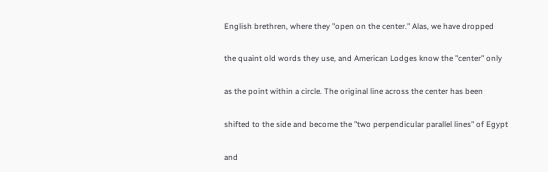English brethren, where they "open on the center." Alas, we have dropped

the quaint old words they use, and American Lodges know the "center" only

as the point within a circle. The original line across the center has been

shifted to the side and become the "two perpendicular parallel lines" of Egypt

and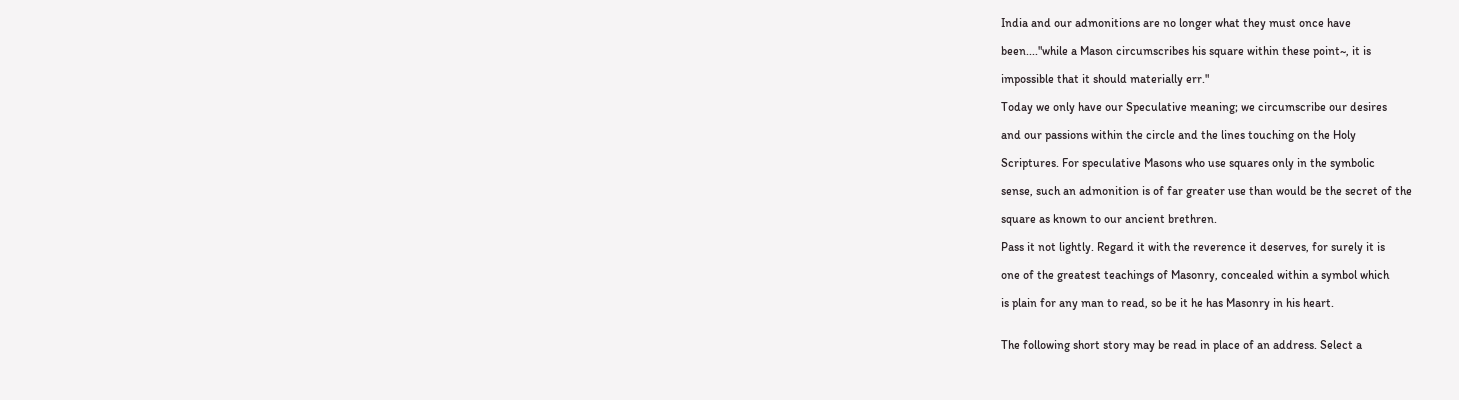India and our admonitions are no longer what they must once have

been...."while a Mason circumscribes his square within these point~, it is

impossible that it should materially err."

Today we only have our Speculative meaning; we circumscribe our desires

and our passions within the circle and the lines touching on the Holy

Scriptures. For speculative Masons who use squares only in the symbolic

sense, such an admonition is of far greater use than would be the secret of the

square as known to our ancient brethren.

Pass it not lightly. Regard it with the reverence it deserves, for surely it is

one of the greatest teachings of Masonry, concealed within a symbol which

is plain for any man to read, so be it he has Masonry in his heart.


The following short story may be read in place of an address. Select a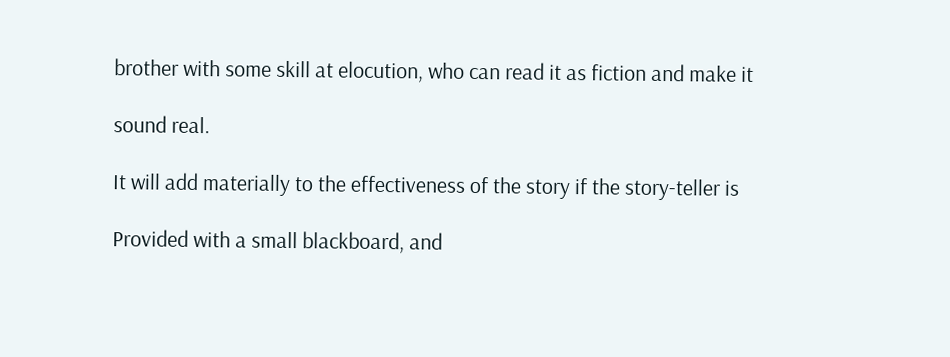brother with some skill at elocution, who can read it as fiction and make it

sound real.

It will add materially to the effectiveness of the story if the story-teller is

Provided with a small blackboard, and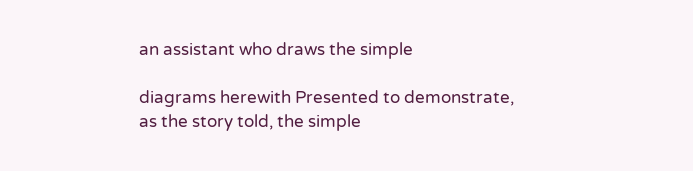an assistant who draws the simple

diagrams herewith Presented to demonstrate, as the story told, the simple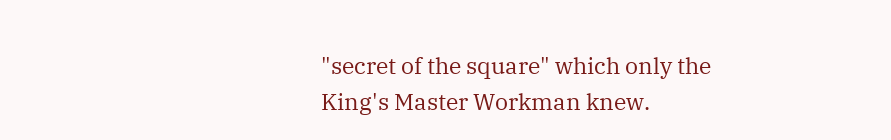"secret of the square" which only the King's Master Workman knew.